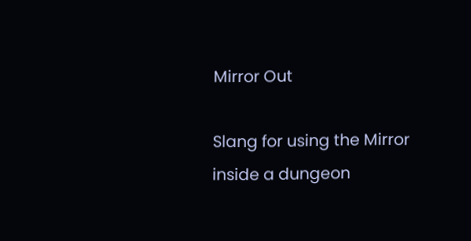Mirror Out

Slang for using the Mirror inside a dungeon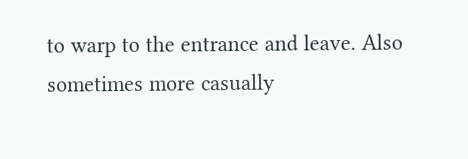to warp to the entrance and leave. Also sometimes more casually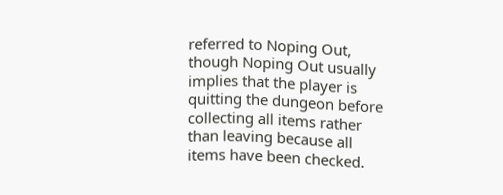referred to Noping Out, though Noping Out usually implies that the player is quitting the dungeon before collecting all items rather than leaving because all items have been checked.